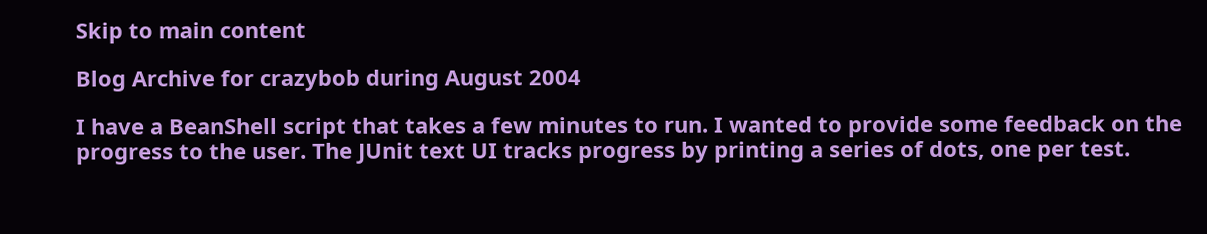Skip to main content

Blog Archive for crazybob during August 2004

I have a BeanShell script that takes a few minutes to run. I wanted to provide some feedback on the progress to the user. The JUnit text UI tracks progress by printing a series of dots, one per test.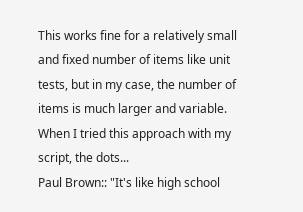This works fine for a relatively small and fixed number of items like unit tests, but in my case, the number of items is much larger and variable. When I tried this approach with my script, the dots...
Paul Brown:: "It's like high school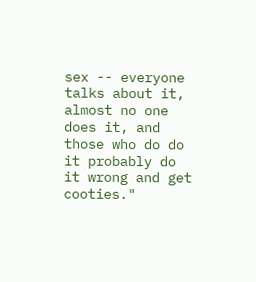sex -- everyone talks about it, almost no one does it, and those who do do it probably do it wrong and get cooties."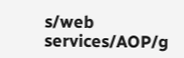s/web services/AOP/g